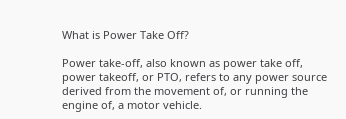What is Power Take Off?

Power take-off, also known as power take off, power takeoff, or PTO, refers to any power source derived from the movement of, or running the engine of, a motor vehicle.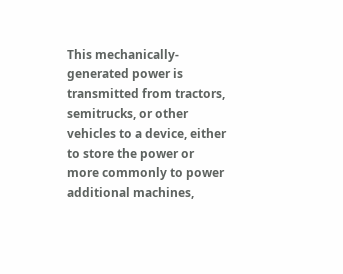This mechanically-generated power is transmitted from tractors, semitrucks, or other vehicles to a device, either to store the power or more commonly to power additional machines,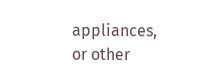appliances, or other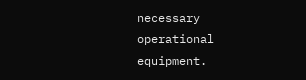necessary operational equipment.